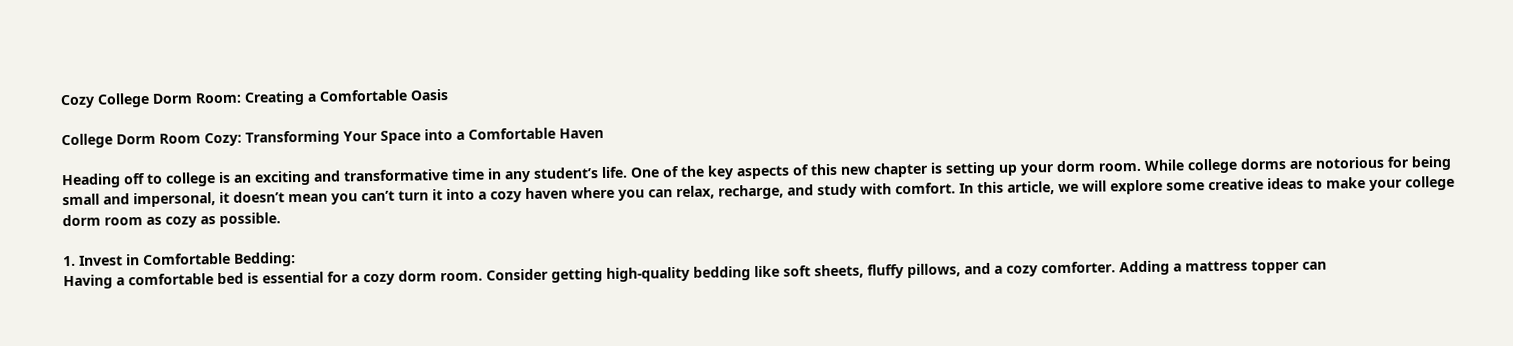Cozy College Dorm Room: Creating a Comfortable Oasis

College Dorm Room Cozy: Transforming Your Space into a Comfortable Haven

Heading off to college is an exciting and transformative time in any student’s life. One of the key aspects of this new chapter is setting up your dorm room. While college dorms are notorious for being small and impersonal, it doesn’t mean you can’t turn it into a cozy haven where you can relax, recharge, and study with comfort. In this article, we will explore some creative ideas to make your college dorm room as cozy as possible.

1. Invest in Comfortable Bedding:
Having a comfortable bed is essential for a cozy dorm room. Consider getting high-quality bedding like soft sheets, fluffy pillows, and a cozy comforter. Adding a mattress topper can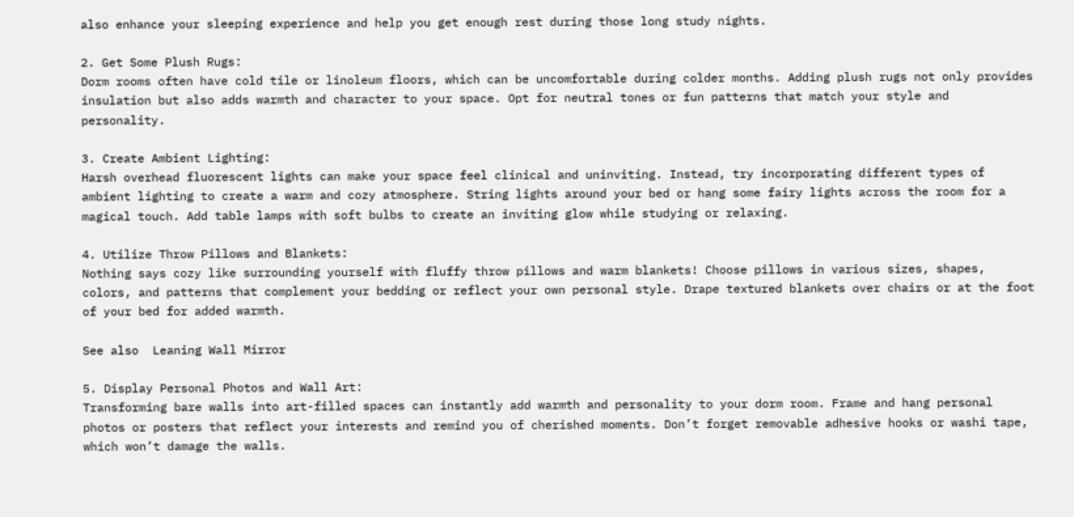also enhance your sleeping experience and help you get enough rest during those long study nights.

2. Get Some Plush Rugs:
Dorm rooms often have cold tile or linoleum floors, which can be uncomfortable during colder months. Adding plush rugs not only provides insulation but also adds warmth and character to your space. Opt for neutral tones or fun patterns that match your style and personality.

3. Create Ambient Lighting:
Harsh overhead fluorescent lights can make your space feel clinical and uninviting. Instead, try incorporating different types of ambient lighting to create a warm and cozy atmosphere. String lights around your bed or hang some fairy lights across the room for a magical touch. Add table lamps with soft bulbs to create an inviting glow while studying or relaxing.

4. Utilize Throw Pillows and Blankets:
Nothing says cozy like surrounding yourself with fluffy throw pillows and warm blankets! Choose pillows in various sizes, shapes, colors, and patterns that complement your bedding or reflect your own personal style. Drape textured blankets over chairs or at the foot of your bed for added warmth.

See also  Leaning Wall Mirror

5. Display Personal Photos and Wall Art:
Transforming bare walls into art-filled spaces can instantly add warmth and personality to your dorm room. Frame and hang personal photos or posters that reflect your interests and remind you of cherished moments. Don’t forget removable adhesive hooks or washi tape, which won’t damage the walls.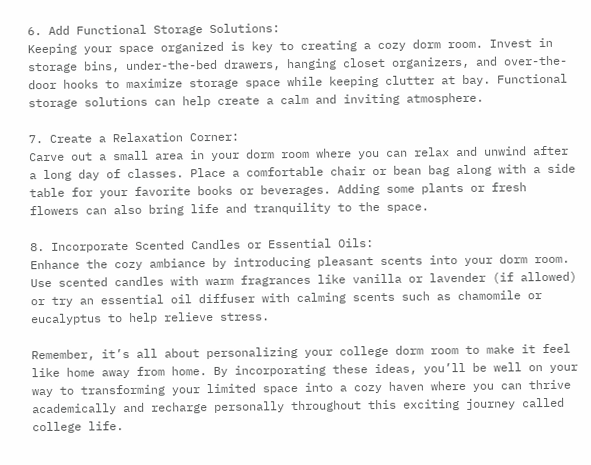6. Add Functional Storage Solutions:
Keeping your space organized is key to creating a cozy dorm room. Invest in storage bins, under-the-bed drawers, hanging closet organizers, and over-the-door hooks to maximize storage space while keeping clutter at bay. Functional storage solutions can help create a calm and inviting atmosphere.

7. Create a Relaxation Corner:
Carve out a small area in your dorm room where you can relax and unwind after a long day of classes. Place a comfortable chair or bean bag along with a side table for your favorite books or beverages. Adding some plants or fresh flowers can also bring life and tranquility to the space.

8. Incorporate Scented Candles or Essential Oils:
Enhance the cozy ambiance by introducing pleasant scents into your dorm room. Use scented candles with warm fragrances like vanilla or lavender (if allowed) or try an essential oil diffuser with calming scents such as chamomile or eucalyptus to help relieve stress.

Remember, it’s all about personalizing your college dorm room to make it feel like home away from home. By incorporating these ideas, you’ll be well on your way to transforming your limited space into a cozy haven where you can thrive academically and recharge personally throughout this exciting journey called college life.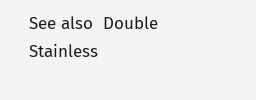See also  Double Stainless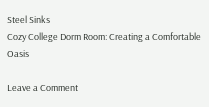Steel Sinks
Cozy College Dorm Room: Creating a Comfortable Oasis

Leave a Comment